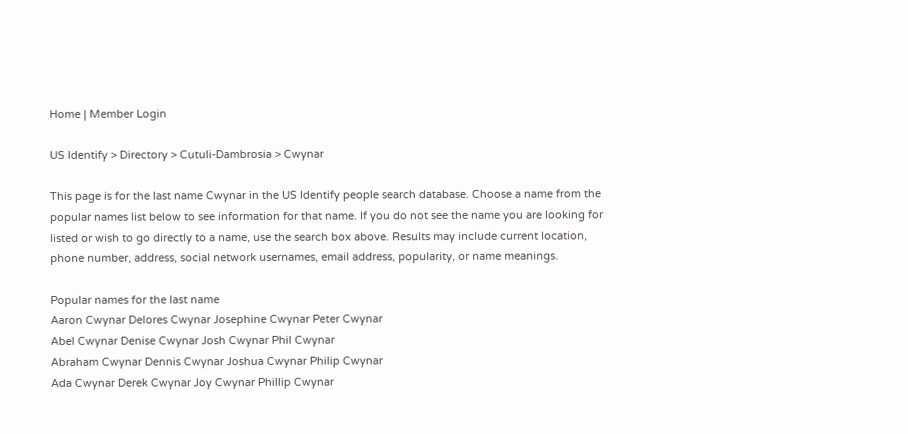Home | Member Login

US Identify > Directory > Cutuli-Dambrosia > Cwynar

This page is for the last name Cwynar in the US Identify people search database. Choose a name from the popular names list below to see information for that name. If you do not see the name you are looking for listed or wish to go directly to a name, use the search box above. Results may include current location, phone number, address, social network usernames, email address, popularity, or name meanings.

Popular names for the last name
Aaron Cwynar Delores Cwynar Josephine Cwynar Peter Cwynar
Abel Cwynar Denise Cwynar Josh Cwynar Phil Cwynar
Abraham Cwynar Dennis Cwynar Joshua Cwynar Philip Cwynar
Ada Cwynar Derek Cwynar Joy Cwynar Phillip Cwynar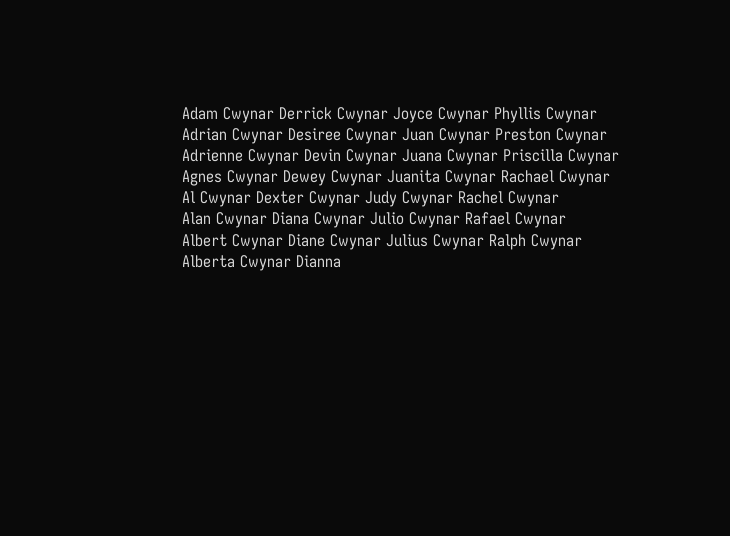Adam Cwynar Derrick Cwynar Joyce Cwynar Phyllis Cwynar
Adrian Cwynar Desiree Cwynar Juan Cwynar Preston Cwynar
Adrienne Cwynar Devin Cwynar Juana Cwynar Priscilla Cwynar
Agnes Cwynar Dewey Cwynar Juanita Cwynar Rachael Cwynar
Al Cwynar Dexter Cwynar Judy Cwynar Rachel Cwynar
Alan Cwynar Diana Cwynar Julio Cwynar Rafael Cwynar
Albert Cwynar Diane Cwynar Julius Cwynar Ralph Cwynar
Alberta Cwynar Dianna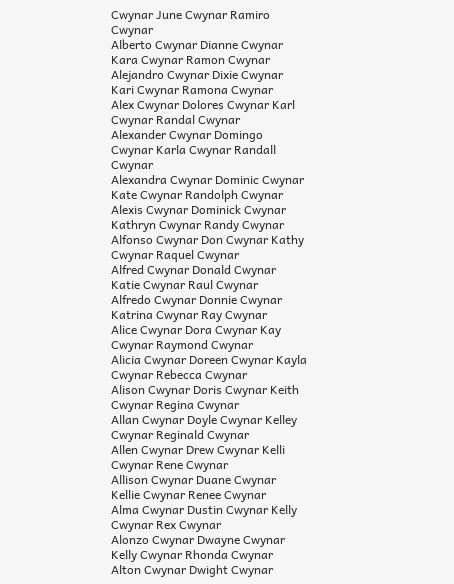Cwynar June Cwynar Ramiro Cwynar
Alberto Cwynar Dianne Cwynar Kara Cwynar Ramon Cwynar
Alejandro Cwynar Dixie Cwynar Kari Cwynar Ramona Cwynar
Alex Cwynar Dolores Cwynar Karl Cwynar Randal Cwynar
Alexander Cwynar Domingo Cwynar Karla Cwynar Randall Cwynar
Alexandra Cwynar Dominic Cwynar Kate Cwynar Randolph Cwynar
Alexis Cwynar Dominick Cwynar Kathryn Cwynar Randy Cwynar
Alfonso Cwynar Don Cwynar Kathy Cwynar Raquel Cwynar
Alfred Cwynar Donald Cwynar Katie Cwynar Raul Cwynar
Alfredo Cwynar Donnie Cwynar Katrina Cwynar Ray Cwynar
Alice Cwynar Dora Cwynar Kay Cwynar Raymond Cwynar
Alicia Cwynar Doreen Cwynar Kayla Cwynar Rebecca Cwynar
Alison Cwynar Doris Cwynar Keith Cwynar Regina Cwynar
Allan Cwynar Doyle Cwynar Kelley Cwynar Reginald Cwynar
Allen Cwynar Drew Cwynar Kelli Cwynar Rene Cwynar
Allison Cwynar Duane Cwynar Kellie Cwynar Renee Cwynar
Alma Cwynar Dustin Cwynar Kelly Cwynar Rex Cwynar
Alonzo Cwynar Dwayne Cwynar Kelly Cwynar Rhonda Cwynar
Alton Cwynar Dwight Cwynar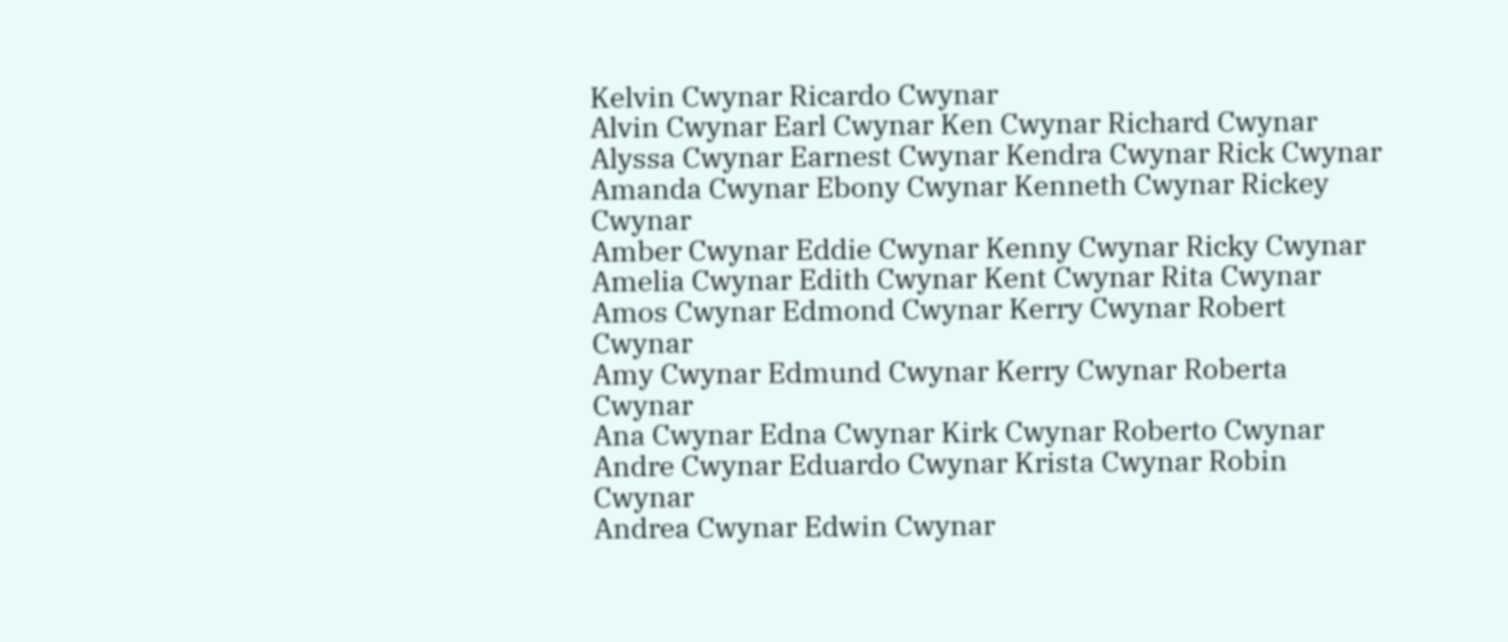Kelvin Cwynar Ricardo Cwynar
Alvin Cwynar Earl Cwynar Ken Cwynar Richard Cwynar
Alyssa Cwynar Earnest Cwynar Kendra Cwynar Rick Cwynar
Amanda Cwynar Ebony Cwynar Kenneth Cwynar Rickey Cwynar
Amber Cwynar Eddie Cwynar Kenny Cwynar Ricky Cwynar
Amelia Cwynar Edith Cwynar Kent Cwynar Rita Cwynar
Amos Cwynar Edmond Cwynar Kerry Cwynar Robert Cwynar
Amy Cwynar Edmund Cwynar Kerry Cwynar Roberta Cwynar
Ana Cwynar Edna Cwynar Kirk Cwynar Roberto Cwynar
Andre Cwynar Eduardo Cwynar Krista Cwynar Robin Cwynar
Andrea Cwynar Edwin Cwynar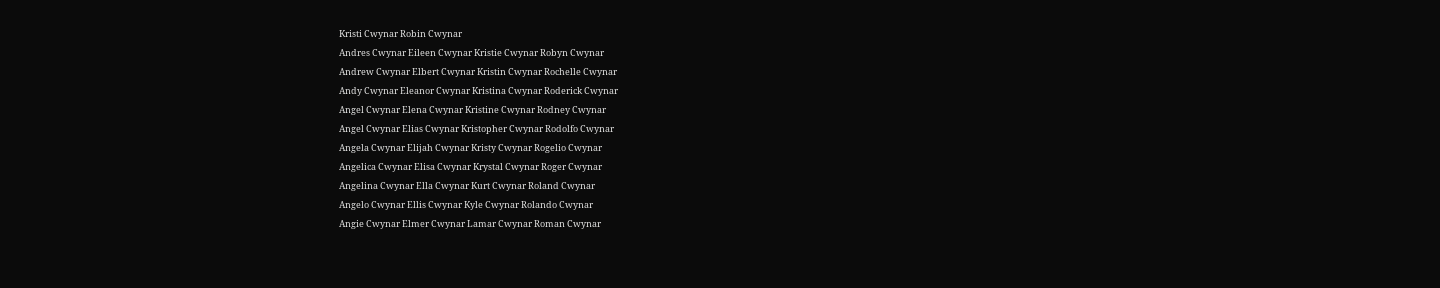Kristi Cwynar Robin Cwynar
Andres Cwynar Eileen Cwynar Kristie Cwynar Robyn Cwynar
Andrew Cwynar Elbert Cwynar Kristin Cwynar Rochelle Cwynar
Andy Cwynar Eleanor Cwynar Kristina Cwynar Roderick Cwynar
Angel Cwynar Elena Cwynar Kristine Cwynar Rodney Cwynar
Angel Cwynar Elias Cwynar Kristopher Cwynar Rodolfo Cwynar
Angela Cwynar Elijah Cwynar Kristy Cwynar Rogelio Cwynar
Angelica Cwynar Elisa Cwynar Krystal Cwynar Roger Cwynar
Angelina Cwynar Ella Cwynar Kurt Cwynar Roland Cwynar
Angelo Cwynar Ellis Cwynar Kyle Cwynar Rolando Cwynar
Angie Cwynar Elmer Cwynar Lamar Cwynar Roman Cwynar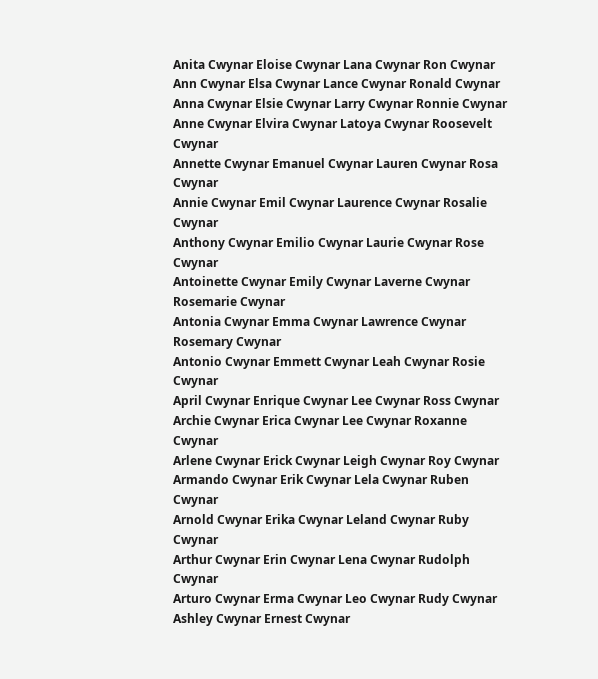Anita Cwynar Eloise Cwynar Lana Cwynar Ron Cwynar
Ann Cwynar Elsa Cwynar Lance Cwynar Ronald Cwynar
Anna Cwynar Elsie Cwynar Larry Cwynar Ronnie Cwynar
Anne Cwynar Elvira Cwynar Latoya Cwynar Roosevelt Cwynar
Annette Cwynar Emanuel Cwynar Lauren Cwynar Rosa Cwynar
Annie Cwynar Emil Cwynar Laurence Cwynar Rosalie Cwynar
Anthony Cwynar Emilio Cwynar Laurie Cwynar Rose Cwynar
Antoinette Cwynar Emily Cwynar Laverne Cwynar Rosemarie Cwynar
Antonia Cwynar Emma Cwynar Lawrence Cwynar Rosemary Cwynar
Antonio Cwynar Emmett Cwynar Leah Cwynar Rosie Cwynar
April Cwynar Enrique Cwynar Lee Cwynar Ross Cwynar
Archie Cwynar Erica Cwynar Lee Cwynar Roxanne Cwynar
Arlene Cwynar Erick Cwynar Leigh Cwynar Roy Cwynar
Armando Cwynar Erik Cwynar Lela Cwynar Ruben Cwynar
Arnold Cwynar Erika Cwynar Leland Cwynar Ruby Cwynar
Arthur Cwynar Erin Cwynar Lena Cwynar Rudolph Cwynar
Arturo Cwynar Erma Cwynar Leo Cwynar Rudy Cwynar
Ashley Cwynar Ernest Cwynar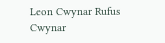Leon Cwynar Rufus Cwynar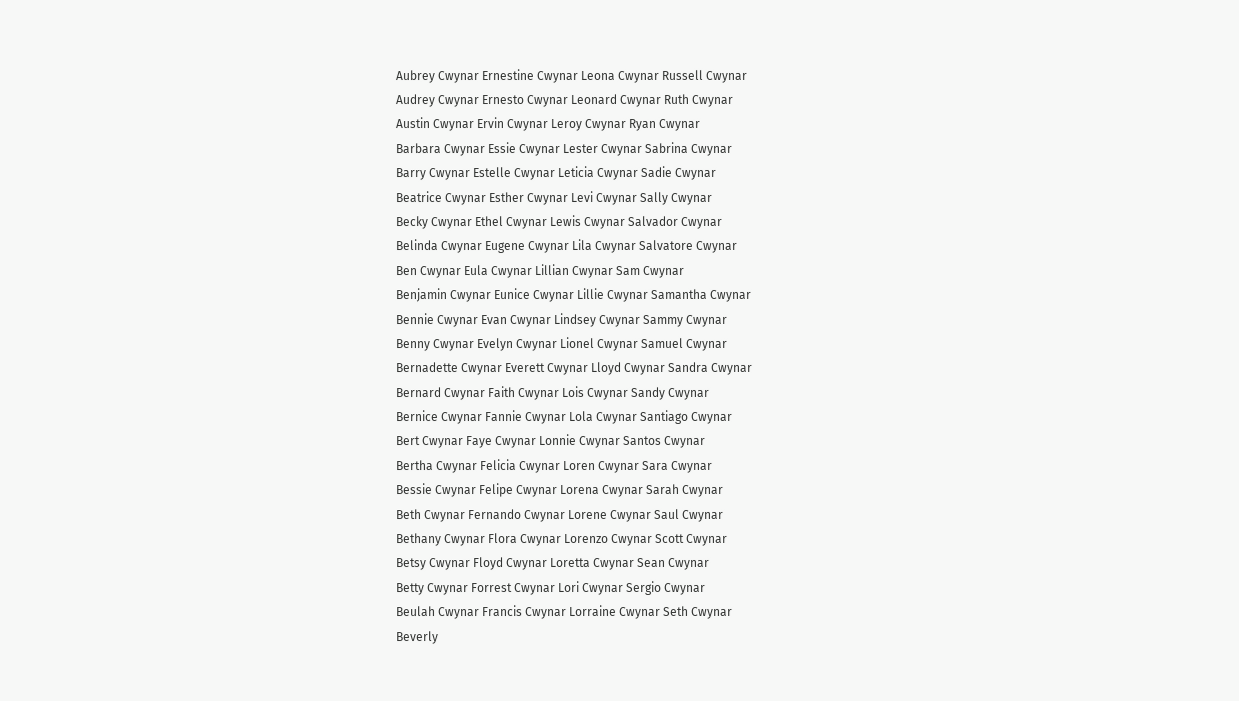Aubrey Cwynar Ernestine Cwynar Leona Cwynar Russell Cwynar
Audrey Cwynar Ernesto Cwynar Leonard Cwynar Ruth Cwynar
Austin Cwynar Ervin Cwynar Leroy Cwynar Ryan Cwynar
Barbara Cwynar Essie Cwynar Lester Cwynar Sabrina Cwynar
Barry Cwynar Estelle Cwynar Leticia Cwynar Sadie Cwynar
Beatrice Cwynar Esther Cwynar Levi Cwynar Sally Cwynar
Becky Cwynar Ethel Cwynar Lewis Cwynar Salvador Cwynar
Belinda Cwynar Eugene Cwynar Lila Cwynar Salvatore Cwynar
Ben Cwynar Eula Cwynar Lillian Cwynar Sam Cwynar
Benjamin Cwynar Eunice Cwynar Lillie Cwynar Samantha Cwynar
Bennie Cwynar Evan Cwynar Lindsey Cwynar Sammy Cwynar
Benny Cwynar Evelyn Cwynar Lionel Cwynar Samuel Cwynar
Bernadette Cwynar Everett Cwynar Lloyd Cwynar Sandra Cwynar
Bernard Cwynar Faith Cwynar Lois Cwynar Sandy Cwynar
Bernice Cwynar Fannie Cwynar Lola Cwynar Santiago Cwynar
Bert Cwynar Faye Cwynar Lonnie Cwynar Santos Cwynar
Bertha Cwynar Felicia Cwynar Loren Cwynar Sara Cwynar
Bessie Cwynar Felipe Cwynar Lorena Cwynar Sarah Cwynar
Beth Cwynar Fernando Cwynar Lorene Cwynar Saul Cwynar
Bethany Cwynar Flora Cwynar Lorenzo Cwynar Scott Cwynar
Betsy Cwynar Floyd Cwynar Loretta Cwynar Sean Cwynar
Betty Cwynar Forrest Cwynar Lori Cwynar Sergio Cwynar
Beulah Cwynar Francis Cwynar Lorraine Cwynar Seth Cwynar
Beverly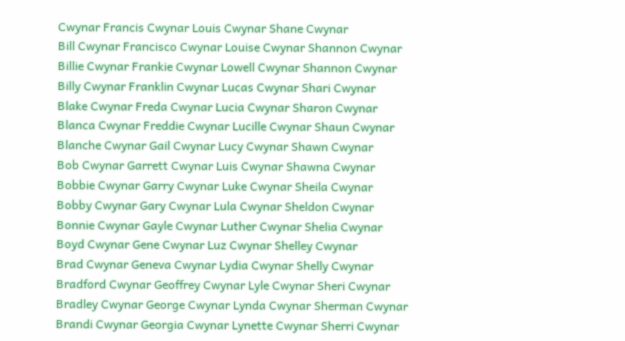Cwynar Francis Cwynar Louis Cwynar Shane Cwynar
Bill Cwynar Francisco Cwynar Louise Cwynar Shannon Cwynar
Billie Cwynar Frankie Cwynar Lowell Cwynar Shannon Cwynar
Billy Cwynar Franklin Cwynar Lucas Cwynar Shari Cwynar
Blake Cwynar Freda Cwynar Lucia Cwynar Sharon Cwynar
Blanca Cwynar Freddie Cwynar Lucille Cwynar Shaun Cwynar
Blanche Cwynar Gail Cwynar Lucy Cwynar Shawn Cwynar
Bob Cwynar Garrett Cwynar Luis Cwynar Shawna Cwynar
Bobbie Cwynar Garry Cwynar Luke Cwynar Sheila Cwynar
Bobby Cwynar Gary Cwynar Lula Cwynar Sheldon Cwynar
Bonnie Cwynar Gayle Cwynar Luther Cwynar Shelia Cwynar
Boyd Cwynar Gene Cwynar Luz Cwynar Shelley Cwynar
Brad Cwynar Geneva Cwynar Lydia Cwynar Shelly Cwynar
Bradford Cwynar Geoffrey Cwynar Lyle Cwynar Sheri Cwynar
Bradley Cwynar George Cwynar Lynda Cwynar Sherman Cwynar
Brandi Cwynar Georgia Cwynar Lynette Cwynar Sherri Cwynar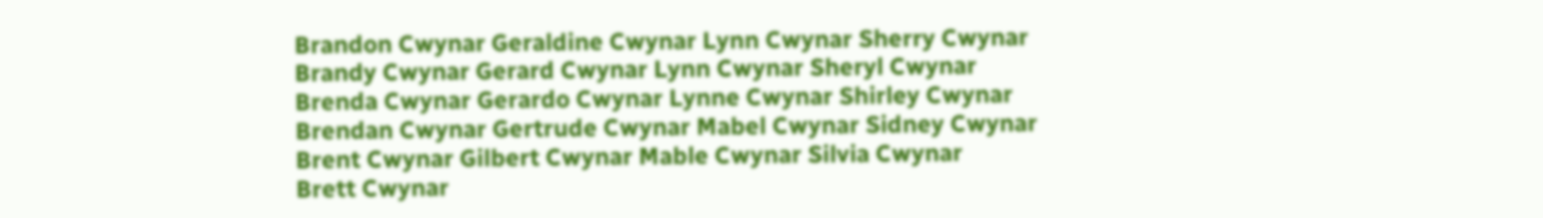Brandon Cwynar Geraldine Cwynar Lynn Cwynar Sherry Cwynar
Brandy Cwynar Gerard Cwynar Lynn Cwynar Sheryl Cwynar
Brenda Cwynar Gerardo Cwynar Lynne Cwynar Shirley Cwynar
Brendan Cwynar Gertrude Cwynar Mabel Cwynar Sidney Cwynar
Brent Cwynar Gilbert Cwynar Mable Cwynar Silvia Cwynar
Brett Cwynar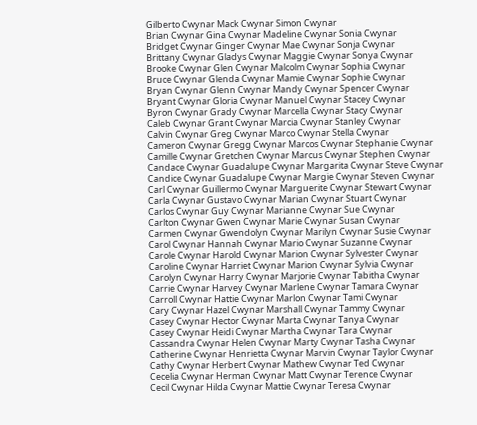Gilberto Cwynar Mack Cwynar Simon Cwynar
Brian Cwynar Gina Cwynar Madeline Cwynar Sonia Cwynar
Bridget Cwynar Ginger Cwynar Mae Cwynar Sonja Cwynar
Brittany Cwynar Gladys Cwynar Maggie Cwynar Sonya Cwynar
Brooke Cwynar Glen Cwynar Malcolm Cwynar Sophia Cwynar
Bruce Cwynar Glenda Cwynar Mamie Cwynar Sophie Cwynar
Bryan Cwynar Glenn Cwynar Mandy Cwynar Spencer Cwynar
Bryant Cwynar Gloria Cwynar Manuel Cwynar Stacey Cwynar
Byron Cwynar Grady Cwynar Marcella Cwynar Stacy Cwynar
Caleb Cwynar Grant Cwynar Marcia Cwynar Stanley Cwynar
Calvin Cwynar Greg Cwynar Marco Cwynar Stella Cwynar
Cameron Cwynar Gregg Cwynar Marcos Cwynar Stephanie Cwynar
Camille Cwynar Gretchen Cwynar Marcus Cwynar Stephen Cwynar
Candace Cwynar Guadalupe Cwynar Margarita Cwynar Steve Cwynar
Candice Cwynar Guadalupe Cwynar Margie Cwynar Steven Cwynar
Carl Cwynar Guillermo Cwynar Marguerite Cwynar Stewart Cwynar
Carla Cwynar Gustavo Cwynar Marian Cwynar Stuart Cwynar
Carlos Cwynar Guy Cwynar Marianne Cwynar Sue Cwynar
Carlton Cwynar Gwen Cwynar Marie Cwynar Susan Cwynar
Carmen Cwynar Gwendolyn Cwynar Marilyn Cwynar Susie Cwynar
Carol Cwynar Hannah Cwynar Mario Cwynar Suzanne Cwynar
Carole Cwynar Harold Cwynar Marion Cwynar Sylvester Cwynar
Caroline Cwynar Harriet Cwynar Marion Cwynar Sylvia Cwynar
Carolyn Cwynar Harry Cwynar Marjorie Cwynar Tabitha Cwynar
Carrie Cwynar Harvey Cwynar Marlene Cwynar Tamara Cwynar
Carroll Cwynar Hattie Cwynar Marlon Cwynar Tami Cwynar
Cary Cwynar Hazel Cwynar Marshall Cwynar Tammy Cwynar
Casey Cwynar Hector Cwynar Marta Cwynar Tanya Cwynar
Casey Cwynar Heidi Cwynar Martha Cwynar Tara Cwynar
Cassandra Cwynar Helen Cwynar Marty Cwynar Tasha Cwynar
Catherine Cwynar Henrietta Cwynar Marvin Cwynar Taylor Cwynar
Cathy Cwynar Herbert Cwynar Mathew Cwynar Ted Cwynar
Cecelia Cwynar Herman Cwynar Matt Cwynar Terence Cwynar
Cecil Cwynar Hilda Cwynar Mattie Cwynar Teresa Cwynar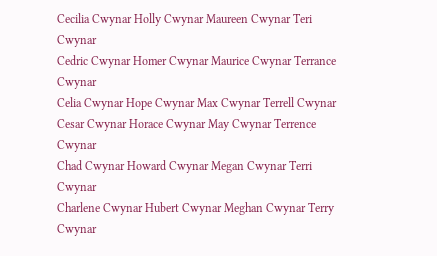Cecilia Cwynar Holly Cwynar Maureen Cwynar Teri Cwynar
Cedric Cwynar Homer Cwynar Maurice Cwynar Terrance Cwynar
Celia Cwynar Hope Cwynar Max Cwynar Terrell Cwynar
Cesar Cwynar Horace Cwynar May Cwynar Terrence Cwynar
Chad Cwynar Howard Cwynar Megan Cwynar Terri Cwynar
Charlene Cwynar Hubert Cwynar Meghan Cwynar Terry Cwynar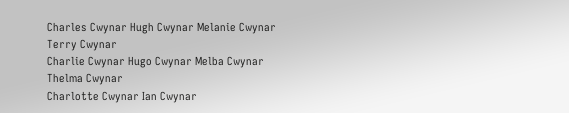Charles Cwynar Hugh Cwynar Melanie Cwynar Terry Cwynar
Charlie Cwynar Hugo Cwynar Melba Cwynar Thelma Cwynar
Charlotte Cwynar Ian Cwynar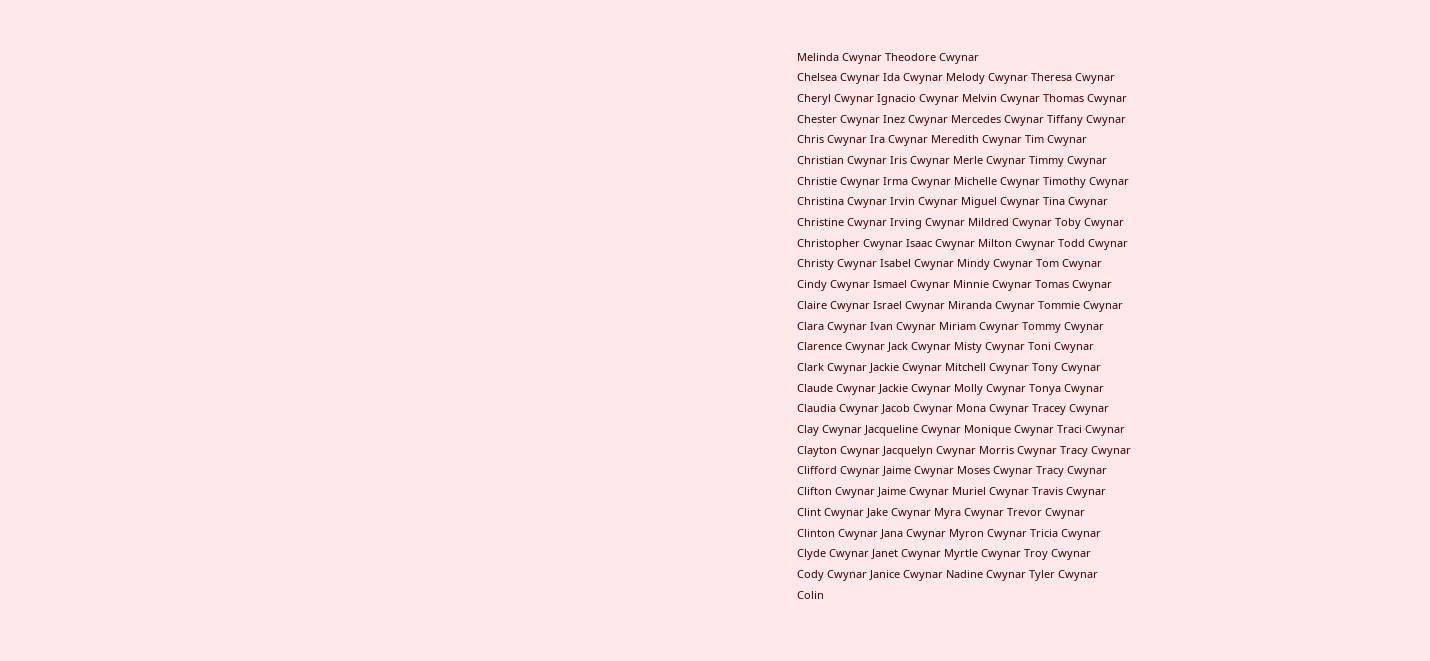Melinda Cwynar Theodore Cwynar
Chelsea Cwynar Ida Cwynar Melody Cwynar Theresa Cwynar
Cheryl Cwynar Ignacio Cwynar Melvin Cwynar Thomas Cwynar
Chester Cwynar Inez Cwynar Mercedes Cwynar Tiffany Cwynar
Chris Cwynar Ira Cwynar Meredith Cwynar Tim Cwynar
Christian Cwynar Iris Cwynar Merle Cwynar Timmy Cwynar
Christie Cwynar Irma Cwynar Michelle Cwynar Timothy Cwynar
Christina Cwynar Irvin Cwynar Miguel Cwynar Tina Cwynar
Christine Cwynar Irving Cwynar Mildred Cwynar Toby Cwynar
Christopher Cwynar Isaac Cwynar Milton Cwynar Todd Cwynar
Christy Cwynar Isabel Cwynar Mindy Cwynar Tom Cwynar
Cindy Cwynar Ismael Cwynar Minnie Cwynar Tomas Cwynar
Claire Cwynar Israel Cwynar Miranda Cwynar Tommie Cwynar
Clara Cwynar Ivan Cwynar Miriam Cwynar Tommy Cwynar
Clarence Cwynar Jack Cwynar Misty Cwynar Toni Cwynar
Clark Cwynar Jackie Cwynar Mitchell Cwynar Tony Cwynar
Claude Cwynar Jackie Cwynar Molly Cwynar Tonya Cwynar
Claudia Cwynar Jacob Cwynar Mona Cwynar Tracey Cwynar
Clay Cwynar Jacqueline Cwynar Monique Cwynar Traci Cwynar
Clayton Cwynar Jacquelyn Cwynar Morris Cwynar Tracy Cwynar
Clifford Cwynar Jaime Cwynar Moses Cwynar Tracy Cwynar
Clifton Cwynar Jaime Cwynar Muriel Cwynar Travis Cwynar
Clint Cwynar Jake Cwynar Myra Cwynar Trevor Cwynar
Clinton Cwynar Jana Cwynar Myron Cwynar Tricia Cwynar
Clyde Cwynar Janet Cwynar Myrtle Cwynar Troy Cwynar
Cody Cwynar Janice Cwynar Nadine Cwynar Tyler Cwynar
Colin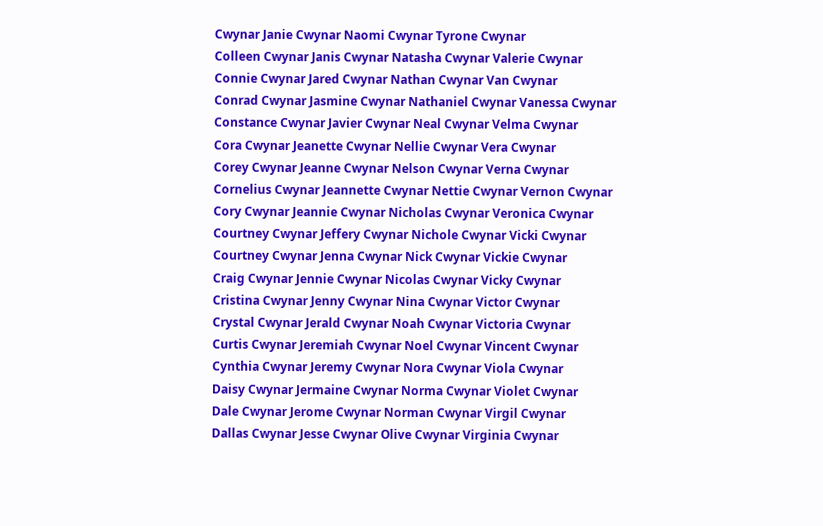Cwynar Janie Cwynar Naomi Cwynar Tyrone Cwynar
Colleen Cwynar Janis Cwynar Natasha Cwynar Valerie Cwynar
Connie Cwynar Jared Cwynar Nathan Cwynar Van Cwynar
Conrad Cwynar Jasmine Cwynar Nathaniel Cwynar Vanessa Cwynar
Constance Cwynar Javier Cwynar Neal Cwynar Velma Cwynar
Cora Cwynar Jeanette Cwynar Nellie Cwynar Vera Cwynar
Corey Cwynar Jeanne Cwynar Nelson Cwynar Verna Cwynar
Cornelius Cwynar Jeannette Cwynar Nettie Cwynar Vernon Cwynar
Cory Cwynar Jeannie Cwynar Nicholas Cwynar Veronica Cwynar
Courtney Cwynar Jeffery Cwynar Nichole Cwynar Vicki Cwynar
Courtney Cwynar Jenna Cwynar Nick Cwynar Vickie Cwynar
Craig Cwynar Jennie Cwynar Nicolas Cwynar Vicky Cwynar
Cristina Cwynar Jenny Cwynar Nina Cwynar Victor Cwynar
Crystal Cwynar Jerald Cwynar Noah Cwynar Victoria Cwynar
Curtis Cwynar Jeremiah Cwynar Noel Cwynar Vincent Cwynar
Cynthia Cwynar Jeremy Cwynar Nora Cwynar Viola Cwynar
Daisy Cwynar Jermaine Cwynar Norma Cwynar Violet Cwynar
Dale Cwynar Jerome Cwynar Norman Cwynar Virgil Cwynar
Dallas Cwynar Jesse Cwynar Olive Cwynar Virginia Cwynar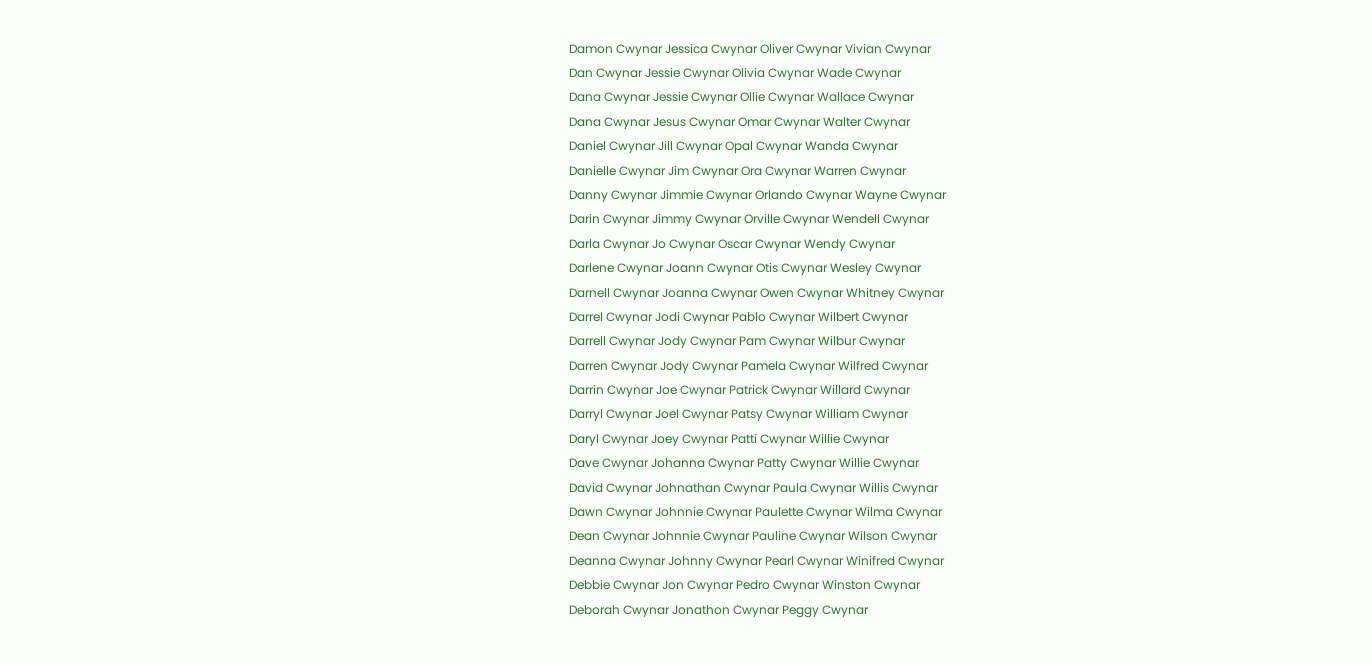Damon Cwynar Jessica Cwynar Oliver Cwynar Vivian Cwynar
Dan Cwynar Jessie Cwynar Olivia Cwynar Wade Cwynar
Dana Cwynar Jessie Cwynar Ollie Cwynar Wallace Cwynar
Dana Cwynar Jesus Cwynar Omar Cwynar Walter Cwynar
Daniel Cwynar Jill Cwynar Opal Cwynar Wanda Cwynar
Danielle Cwynar Jim Cwynar Ora Cwynar Warren Cwynar
Danny Cwynar Jimmie Cwynar Orlando Cwynar Wayne Cwynar
Darin Cwynar Jimmy Cwynar Orville Cwynar Wendell Cwynar
Darla Cwynar Jo Cwynar Oscar Cwynar Wendy Cwynar
Darlene Cwynar Joann Cwynar Otis Cwynar Wesley Cwynar
Darnell Cwynar Joanna Cwynar Owen Cwynar Whitney Cwynar
Darrel Cwynar Jodi Cwynar Pablo Cwynar Wilbert Cwynar
Darrell Cwynar Jody Cwynar Pam Cwynar Wilbur Cwynar
Darren Cwynar Jody Cwynar Pamela Cwynar Wilfred Cwynar
Darrin Cwynar Joe Cwynar Patrick Cwynar Willard Cwynar
Darryl Cwynar Joel Cwynar Patsy Cwynar William Cwynar
Daryl Cwynar Joey Cwynar Patti Cwynar Willie Cwynar
Dave Cwynar Johanna Cwynar Patty Cwynar Willie Cwynar
David Cwynar Johnathan Cwynar Paula Cwynar Willis Cwynar
Dawn Cwynar Johnnie Cwynar Paulette Cwynar Wilma Cwynar
Dean Cwynar Johnnie Cwynar Pauline Cwynar Wilson Cwynar
Deanna Cwynar Johnny Cwynar Pearl Cwynar Winifred Cwynar
Debbie Cwynar Jon Cwynar Pedro Cwynar Winston Cwynar
Deborah Cwynar Jonathon Cwynar Peggy Cwynar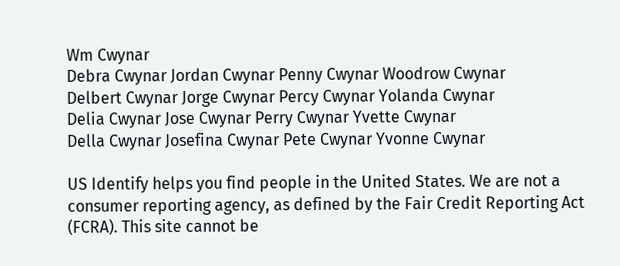Wm Cwynar
Debra Cwynar Jordan Cwynar Penny Cwynar Woodrow Cwynar
Delbert Cwynar Jorge Cwynar Percy Cwynar Yolanda Cwynar
Delia Cwynar Jose Cwynar Perry Cwynar Yvette Cwynar
Della Cwynar Josefina Cwynar Pete Cwynar Yvonne Cwynar

US Identify helps you find people in the United States. We are not a consumer reporting agency, as defined by the Fair Credit Reporting Act (FCRA). This site cannot be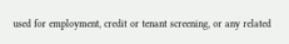used for employment, credit or tenant screening, or any related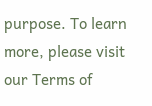purpose. To learn more, please visit our Terms of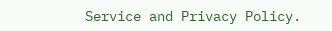Service and Privacy Policy.